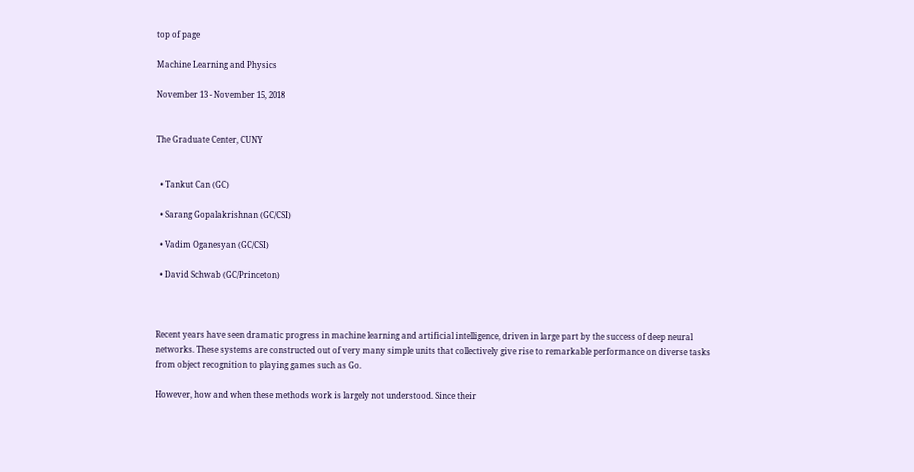top of page

Machine Learning and Physics

November 13 - November 15, 2018


The Graduate Center, CUNY


  • Tankut Can (GC)

  • Sarang Gopalakrishnan (GC/CSI)

  • Vadim Oganesyan (GC/CSI)

  • David Schwab (GC/Princeton)



Recent years have seen dramatic progress in machine learning and artificial intelligence, driven in large part by the success of deep neural networks. These systems are constructed out of very many simple units that collectively give rise to remarkable performance on diverse tasks from object recognition to playing games such as Go.

However, how and when these methods work is largely not understood. Since their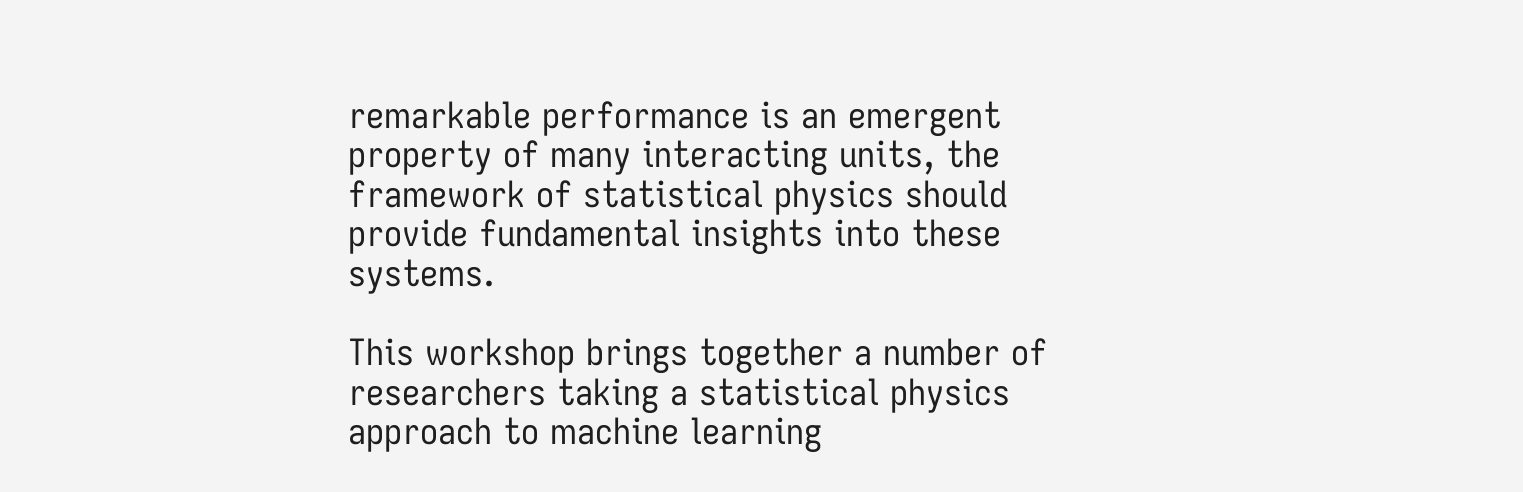remarkable performance is an emergent property of many interacting units, the framework of statistical physics should provide fundamental insights into these systems.

This workshop brings together a number of researchers taking a statistical physics approach to machine learning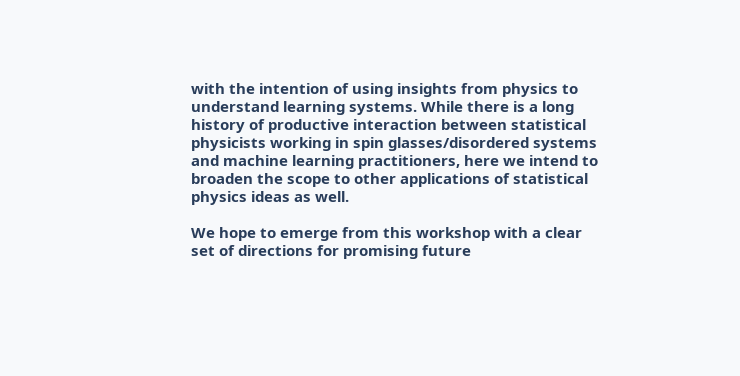with the intention of using insights from physics to understand learning systems. While there is a long history of productive interaction between statistical physicists working in spin glasses/disordered systems and machine learning practitioners, here we intend to broaden the scope to other applications of statistical physics ideas as well.

We hope to emerge from this workshop with a clear set of directions for promising future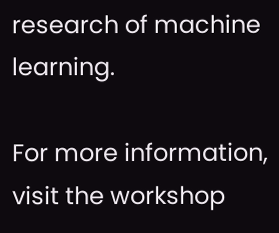research of machine learning.

For more information, visit the workshop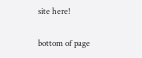site here!

bottom of page